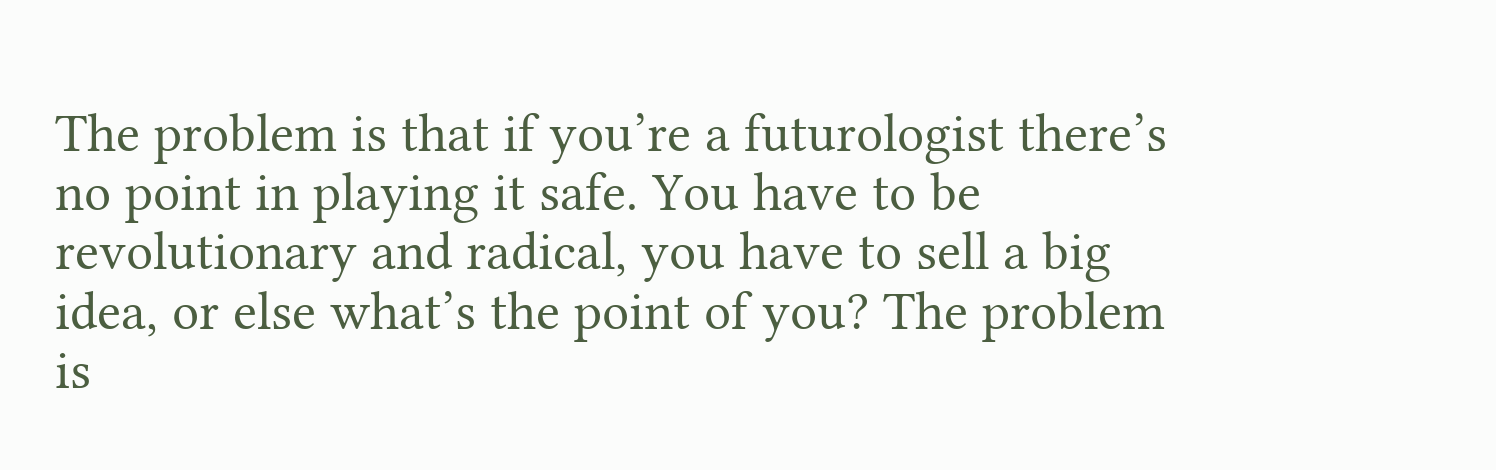The problem is that if you’re a futurologist there’s no point in playing it safe. You have to be revolutionary and radical, you have to sell a big idea, or else what’s the point of you? The problem
is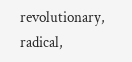revolutionary, radical,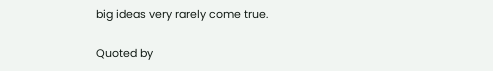big ideas very rarely come true.

Quoted by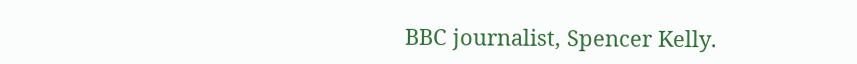BBC journalist, Spencer Kelly.